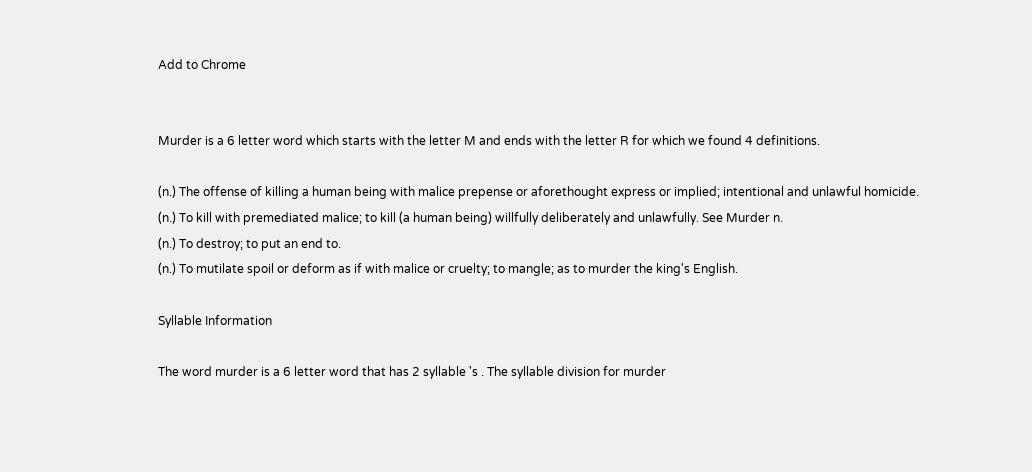Add to Chrome


Murder is a 6 letter word which starts with the letter M and ends with the letter R for which we found 4 definitions.

(n.) The offense of killing a human being with malice prepense or aforethought express or implied; intentional and unlawful homicide.
(n.) To kill with premediated malice; to kill (a human being) willfully deliberately and unlawfully. See Murder n.
(n.) To destroy; to put an end to.
(n.) To mutilate spoil or deform as if with malice or cruelty; to mangle; as to murder the king's English.

Syllable Information

The word murder is a 6 letter word that has 2 syllable 's . The syllable division for murder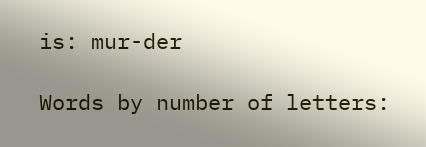is: mur-der

Words by number of letters: